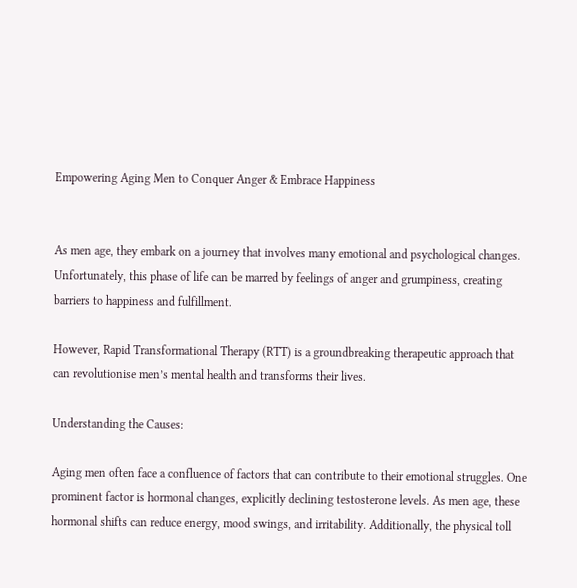Empowering Aging Men to Conquer Anger & Embrace Happiness


As men age, they embark on a journey that involves many emotional and psychological changes. Unfortunately, this phase of life can be marred by feelings of anger and grumpiness, creating barriers to happiness and fulfillment.

However, Rapid Transformational Therapy (RTT) is a groundbreaking therapeutic approach that can revolutionise men’s mental health and transforms their lives.

Understanding the Causes:

Aging men often face a confluence of factors that can contribute to their emotional struggles. One prominent factor is hormonal changes, explicitly declining testosterone levels. As men age, these hormonal shifts can reduce energy, mood swings, and irritability. Additionally, the physical toll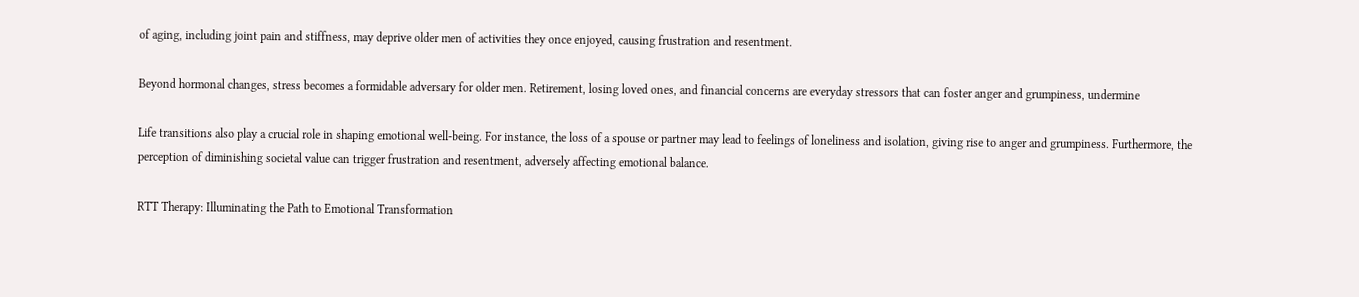of aging, including joint pain and stiffness, may deprive older men of activities they once enjoyed, causing frustration and resentment.

Beyond hormonal changes, stress becomes a formidable adversary for older men. Retirement, losing loved ones, and financial concerns are everyday stressors that can foster anger and grumpiness, undermine

Life transitions also play a crucial role in shaping emotional well-being. For instance, the loss of a spouse or partner may lead to feelings of loneliness and isolation, giving rise to anger and grumpiness. Furthermore, the perception of diminishing societal value can trigger frustration and resentment, adversely affecting emotional balance.

RTT Therapy: Illuminating the Path to Emotional Transformation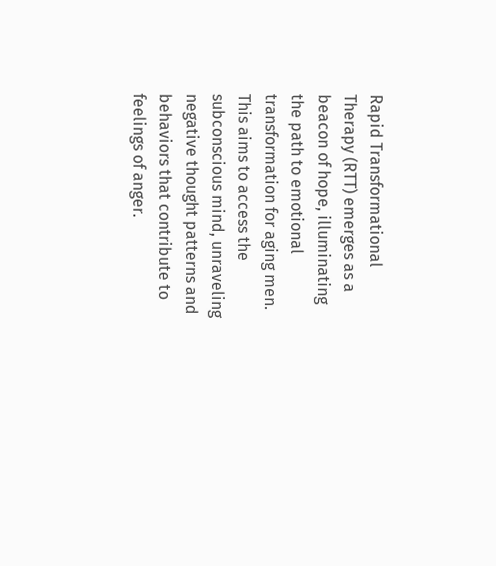Rapid Transformational Therapy (RTT) emerges as a beacon of hope, illuminating the path to emotional transformation for aging men. This aims to access the subconscious mind, unraveling negative thought patterns and behaviors that contribute to feelings of anger.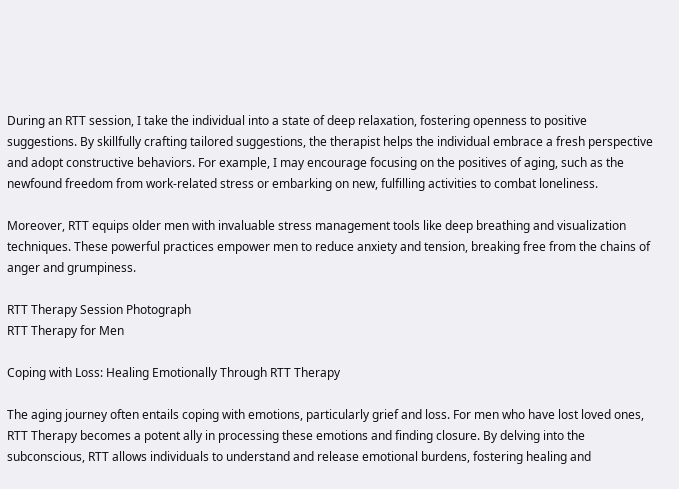During an RTT session, I take the individual into a state of deep relaxation, fostering openness to positive suggestions. By skillfully crafting tailored suggestions, the therapist helps the individual embrace a fresh perspective and adopt constructive behaviors. For example, I may encourage focusing on the positives of aging, such as the newfound freedom from work-related stress or embarking on new, fulfilling activities to combat loneliness.

Moreover, RTT equips older men with invaluable stress management tools like deep breathing and visualization techniques. These powerful practices empower men to reduce anxiety and tension, breaking free from the chains of anger and grumpiness.

RTT Therapy Session Photograph
RTT Therapy for Men

Coping with Loss: Healing Emotionally Through RTT Therapy

The aging journey often entails coping with emotions, particularly grief and loss. For men who have lost loved ones, RTT Therapy becomes a potent ally in processing these emotions and finding closure. By delving into the subconscious, RTT allows individuals to understand and release emotional burdens, fostering healing and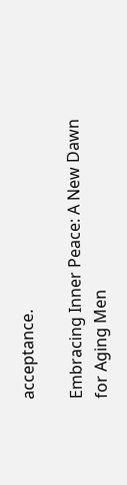acceptance.

Embracing Inner Peace: A New Dawn for Aging Men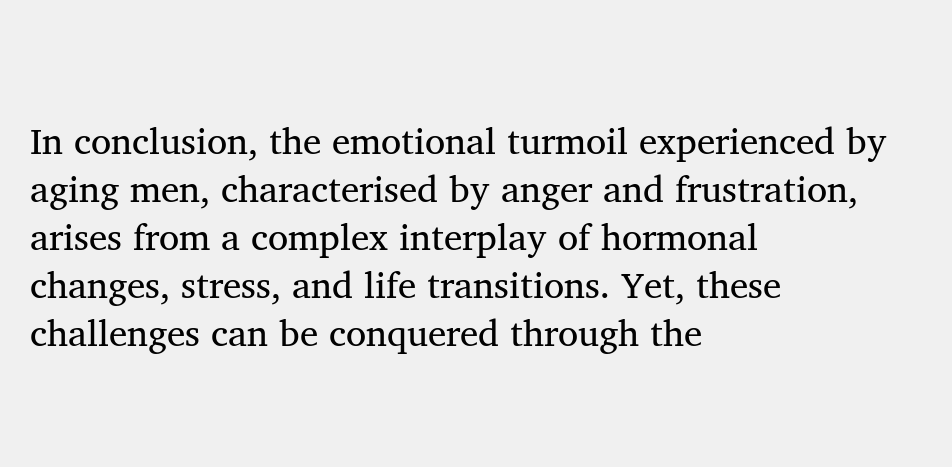In conclusion, the emotional turmoil experienced by aging men, characterised by anger and frustration, arises from a complex interplay of hormonal changes, stress, and life transitions. Yet, these challenges can be conquered through the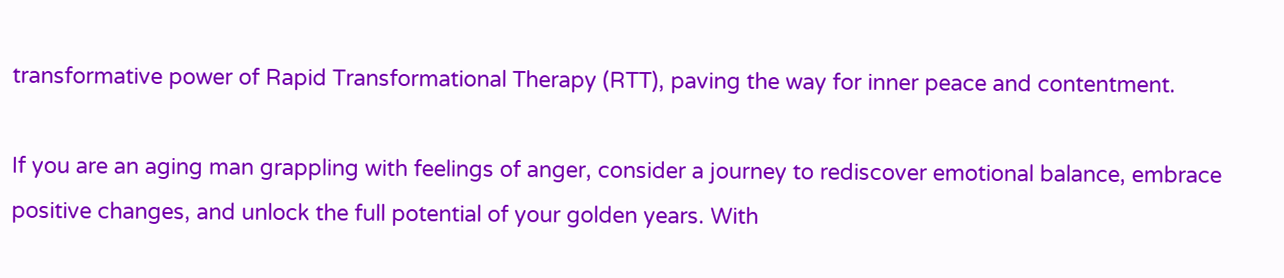transformative power of Rapid Transformational Therapy (RTT), paving the way for inner peace and contentment.

If you are an aging man grappling with feelings of anger, consider a journey to rediscover emotional balance, embrace positive changes, and unlock the full potential of your golden years. With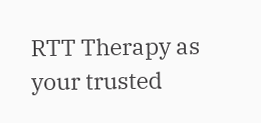RTT Therapy as your trusted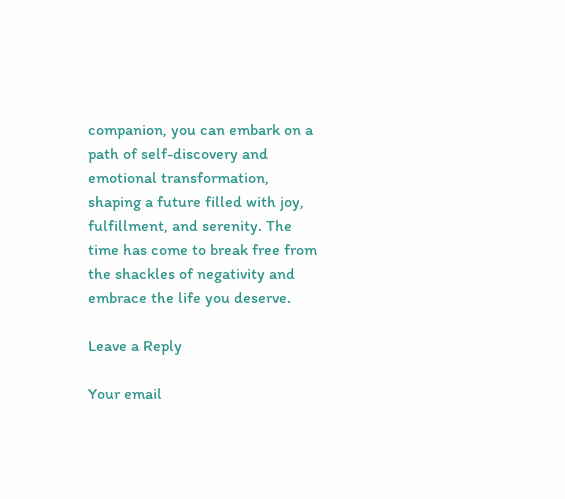companion, you can embark on a path of self-discovery and emotional transformation, shaping a future filled with joy, fulfillment, and serenity. The time has come to break free from the shackles of negativity and embrace the life you deserve.

Leave a Reply

Your email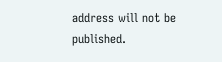address will not be published.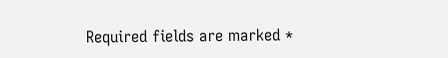Required fields are marked *